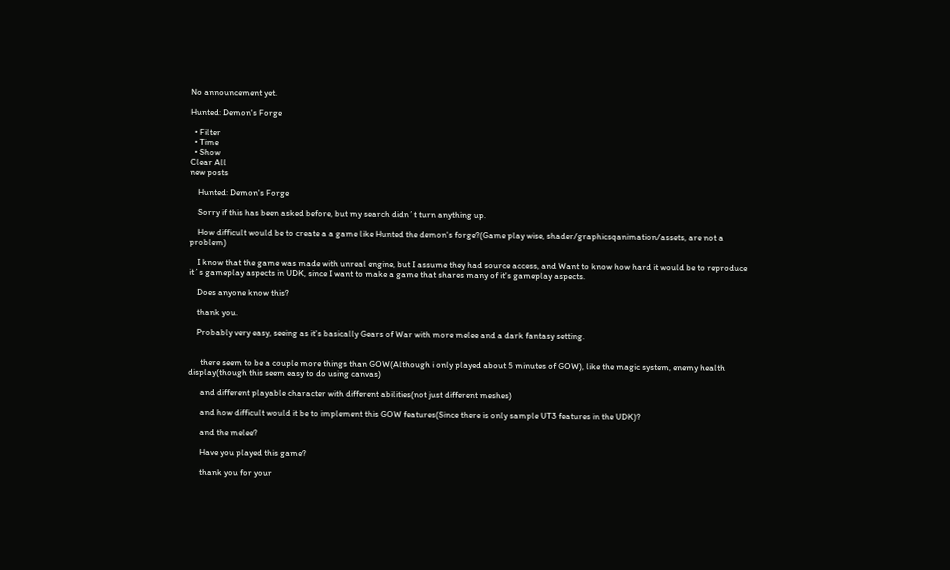No announcement yet.

Hunted: Demon's Forge

  • Filter
  • Time
  • Show
Clear All
new posts

    Hunted: Demon's Forge

    Sorry if this has been asked before, but my search didn´t turn anything up.

    How difficult would be to create a a game like Hunted the demon's forge?(Game play wise, shader/graphicsqanimation/assets, are not a problem)

    I know that the game was made with unreal engine, but I assume they had source access, and Want to know how hard it would be to reproduce it´s gameplay aspects in UDK, since I want to make a game that shares many of it's gameplay aspects.

    Does anyone know this?

    thank you.

    Probably very easy, seeing as it's basically Gears of War with more melee and a dark fantasy setting.


      there seem to be a couple more things than GOW(Although i only played about 5 minutes of GOW), like the magic system, enemy health display(though this seem easy to do using canvas)

      and different playable character with different abilities(not just different meshes)

      and how difficult would it be to implement this GOW features(Since there is only sample UT3 features in the UDK)?

      and the melee?

      Have you played this game?

      thank you for your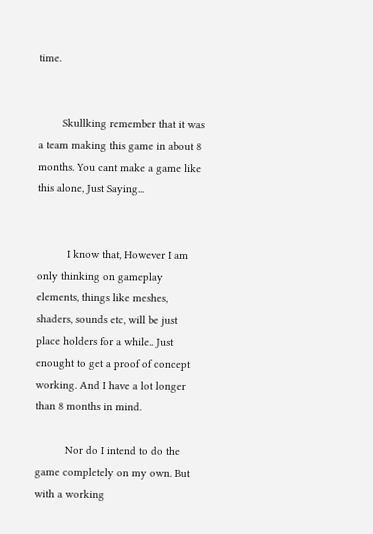time.


        Skullking remember that it was a team making this game in about 8 months. You cant make a game like this alone, Just Saying...


          I know that, However I am only thinking on gameplay elements, things like meshes, shaders, sounds etc, will be just place holders for a while.. Just enought to get a proof of concept working. And I have a lot longer than 8 months in mind.

          Nor do I intend to do the game completely on my own. But with a working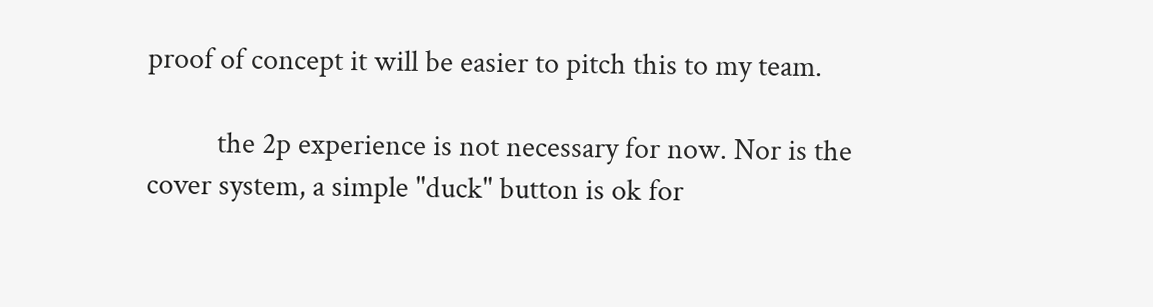proof of concept it will be easier to pitch this to my team.

          the 2p experience is not necessary for now. Nor is the cover system, a simple "duck" button is ok for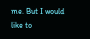me. But I would like to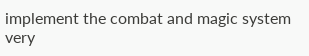implement the combat and magic system very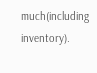much(including inventory).